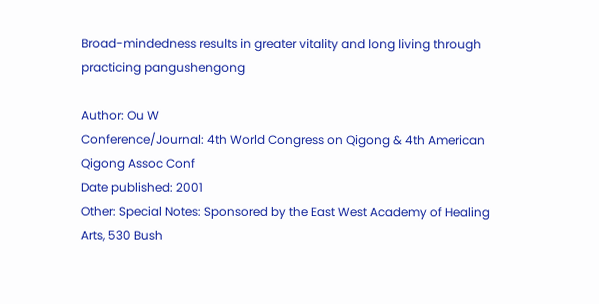Broad-mindedness results in greater vitality and long living through practicing pangushengong

Author: Ou W
Conference/Journal: 4th World Congress on Qigong & 4th American Qigong Assoc Conf
Date published: 2001
Other: Special Notes: Sponsored by the East West Academy of Healing Arts, 530 Bush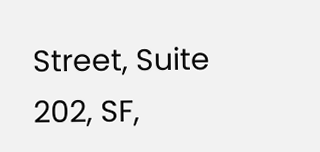Street, Suite 202, SF,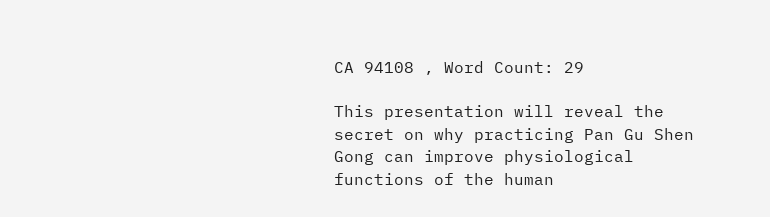CA 94108 , Word Count: 29

This presentation will reveal the secret on why practicing Pan Gu Shen Gong can improve physiological functions of the human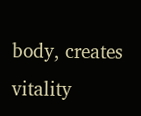body, creates vitality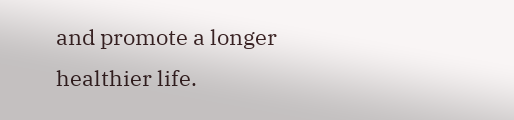and promote a longer healthier life.